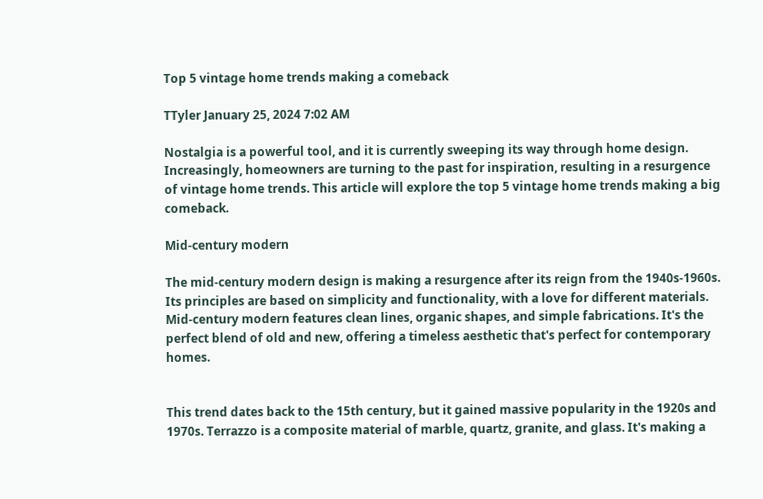Top 5 vintage home trends making a comeback

TTyler January 25, 2024 7:02 AM

Nostalgia is a powerful tool, and it is currently sweeping its way through home design. Increasingly, homeowners are turning to the past for inspiration, resulting in a resurgence of vintage home trends. This article will explore the top 5 vintage home trends making a big comeback.

Mid-century modern

The mid-century modern design is making a resurgence after its reign from the 1940s-1960s. Its principles are based on simplicity and functionality, with a love for different materials. Mid-century modern features clean lines, organic shapes, and simple fabrications. It's the perfect blend of old and new, offering a timeless aesthetic that's perfect for contemporary homes.


This trend dates back to the 15th century, but it gained massive popularity in the 1920s and 1970s. Terrazzo is a composite material of marble, quartz, granite, and glass. It's making a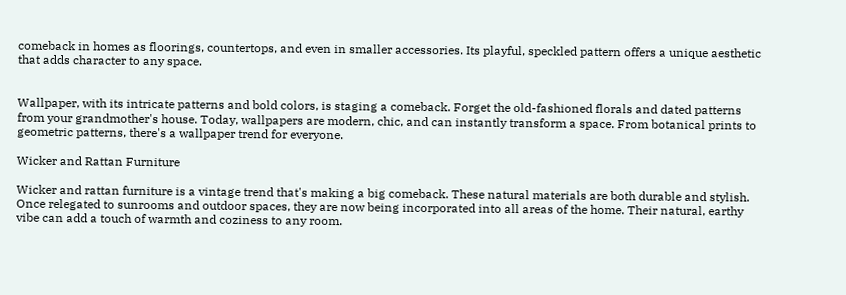comeback in homes as floorings, countertops, and even in smaller accessories. Its playful, speckled pattern offers a unique aesthetic that adds character to any space.


Wallpaper, with its intricate patterns and bold colors, is staging a comeback. Forget the old-fashioned florals and dated patterns from your grandmother's house. Today, wallpapers are modern, chic, and can instantly transform a space. From botanical prints to geometric patterns, there's a wallpaper trend for everyone.

Wicker and Rattan Furniture

Wicker and rattan furniture is a vintage trend that's making a big comeback. These natural materials are both durable and stylish. Once relegated to sunrooms and outdoor spaces, they are now being incorporated into all areas of the home. Their natural, earthy vibe can add a touch of warmth and coziness to any room.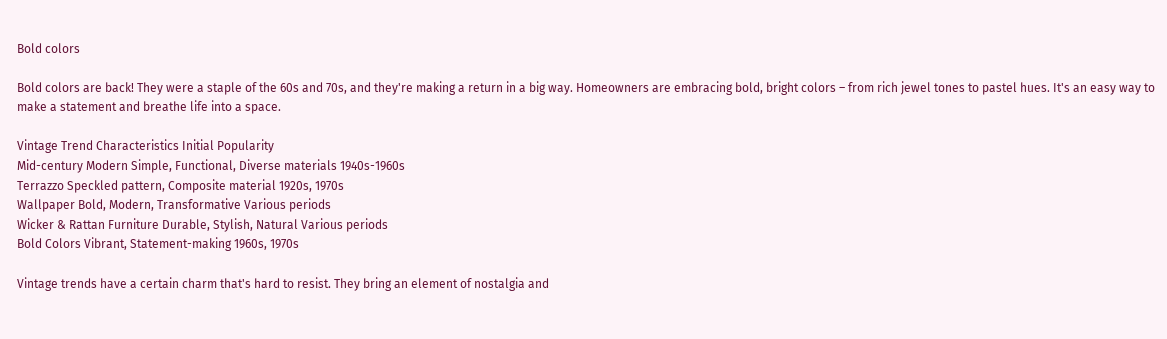Bold colors

Bold colors are back! They were a staple of the 60s and 70s, and they're making a return in a big way. Homeowners are embracing bold, bright colors – from rich jewel tones to pastel hues. It's an easy way to make a statement and breathe life into a space.

Vintage Trend Characteristics Initial Popularity
Mid-century Modern Simple, Functional, Diverse materials 1940s-1960s
Terrazzo Speckled pattern, Composite material 1920s, 1970s
Wallpaper Bold, Modern, Transformative Various periods
Wicker & Rattan Furniture Durable, Stylish, Natural Various periods
Bold Colors Vibrant, Statement-making 1960s, 1970s

Vintage trends have a certain charm that's hard to resist. They bring an element of nostalgia and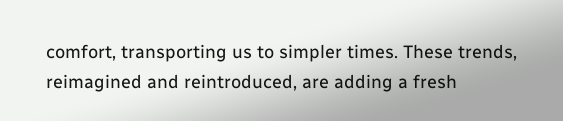comfort, transporting us to simpler times. These trends, reimagined and reintroduced, are adding a fresh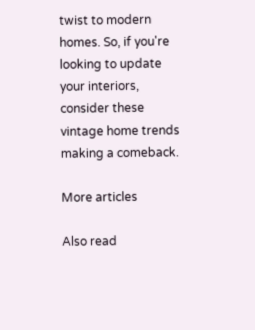twist to modern homes. So, if you're looking to update your interiors, consider these vintage home trends making a comeback.

More articles

Also read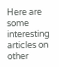Here are some interesting articles on other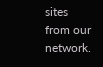sites from our network.